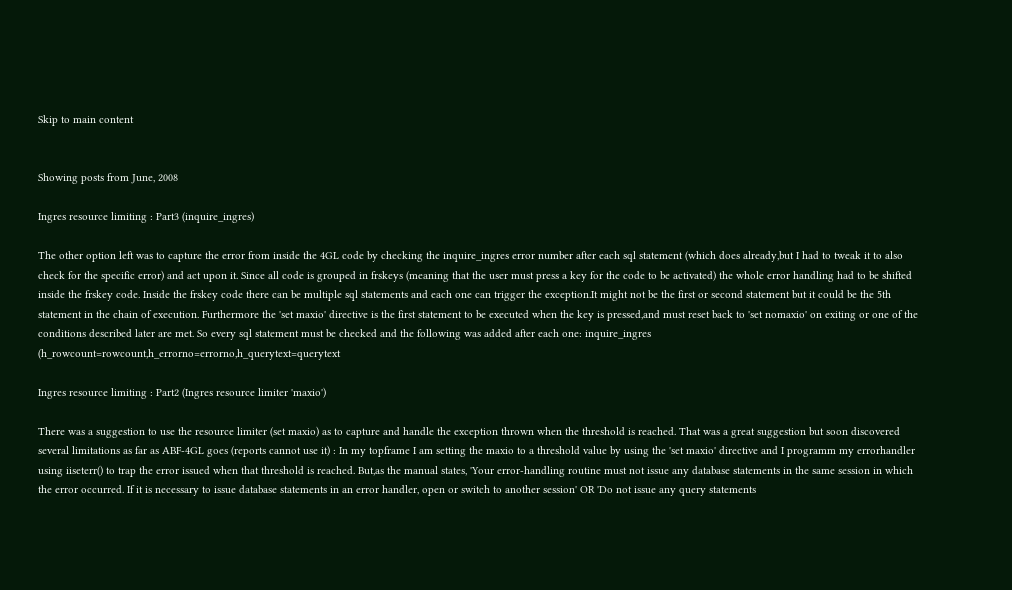Skip to main content


Showing posts from June, 2008

Ingres resource limiting : Part3 (inquire_ingres)

The other option left was to capture the error from inside the 4GL code by checking the inquire_ingres error number after each sql statement (which does already,but I had to tweak it to also check for the specific error) and act upon it. Since all code is grouped in frskeys (meaning that the user must press a key for the code to be activated) the whole error handling had to be shifted inside the frskey code. Inside the frskey code there can be multiple sql statements and each one can trigger the exception.It might not be the first or second statement but it could be the 5th statement in the chain of execution. Furthermore the 'set maxio' directive is the first statement to be executed when the key is pressed,and must reset back to 'set nomaxio' on exiting or one of the conditions described later are met. So every sql statement must be checked and the following was added after each one: inquire_ingres (h_rowcount=rowcount,h_errorno=errorno,h_querytext=querytext

Ingres resource limiting : Part2 (Ingres resource limiter 'maxio')

There was a suggestion to use the resource limiter (set maxio) as to capture and handle the exception thrown when the threshold is reached. That was a great suggestion but soon discovered several limitations as far as ABF-4GL goes (reports cannot use it) : In my topframe I am setting the maxio to a threshold value by using the 'set maxio' directive and I programm my errorhandler using iiseterr() to trap the error issued when that threshold is reached. But,as the manual states, 'Your error-handling routine must not issue any database statements in the same session in which the error occurred. If it is necessary to issue database statements in an error handler, open or switch to another session' OR 'Do not issue any query statements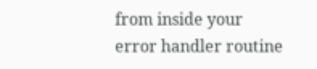from inside your error handler routine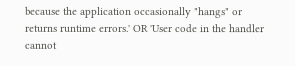because the application occasionally "hangs" or returns runtime errors.' OR 'User code in the handler cannot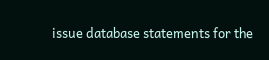issue database statements for the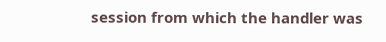session from which the handler was